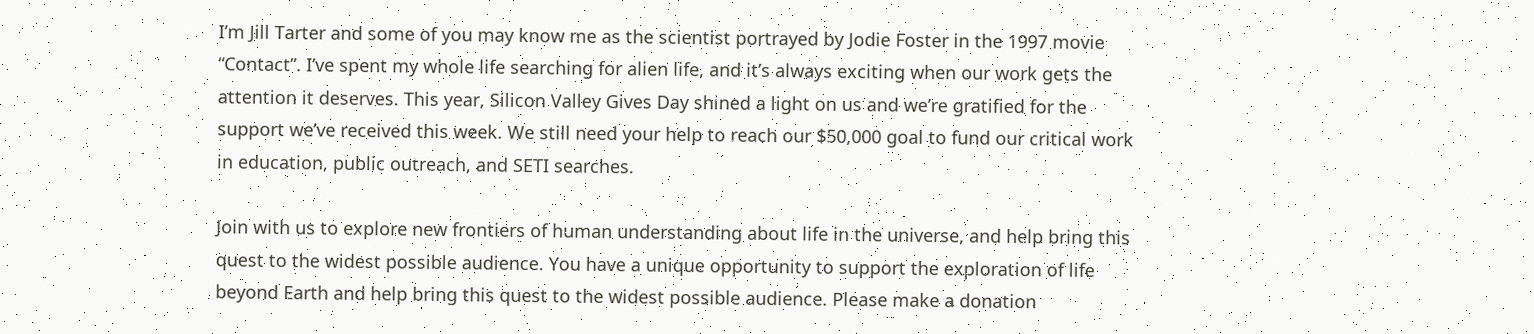I’m Jill Tarter and some of you may know me as the scientist portrayed by Jodie Foster in the 1997 movie “Contact”. I’ve spent my whole life searching for alien life, and it’s always exciting when our work gets the attention it deserves. This year, Silicon Valley Gives Day shined a light on us and we’re gratified for the support we’ve received this week. We still need your help to reach our $50,000 goal to fund our critical work in education, public outreach, and SETI searches.

Join with us to explore new frontiers of human understanding about life in the universe, and help bring this quest to the widest possible audience. You have a unique opportunity to support the exploration of life beyond Earth and help bring this quest to the widest possible audience. Please make a donation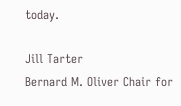today.

Jill Tarter
Bernard M. Oliver Chair for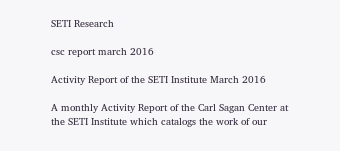SETI Research

csc report march 2016

Activity Report of the SETI Institute March 2016

A monthly Activity Report of the Carl Sagan Center at the SETI Institute which catalogs the work of our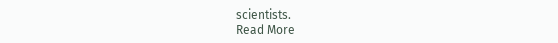scientists.
Read More